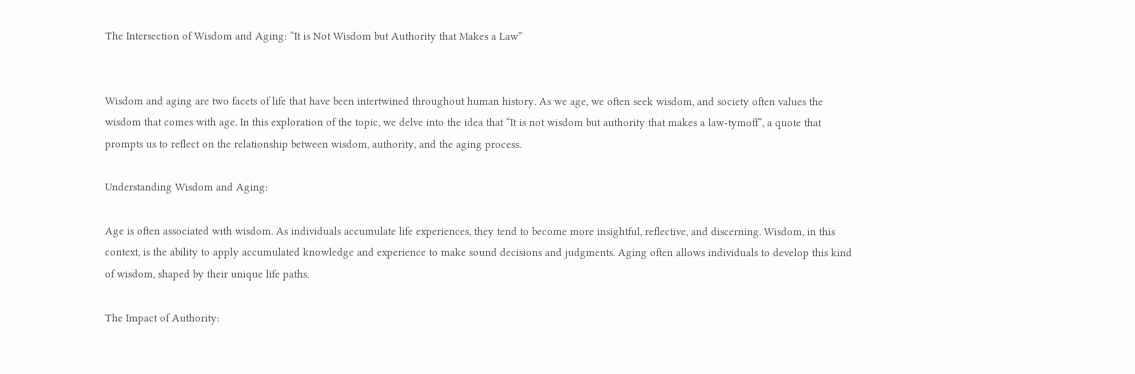The Intersection of Wisdom and Aging: “It is Not Wisdom but Authority that Makes a Law”


Wisdom and aging are two facets of life that have been intertwined throughout human history. As we age, we often seek wisdom, and society often values the wisdom that comes with age. In this exploration of the topic, we delve into the idea that “It is not wisdom but authority that makes a law-tymoff“, a quote that prompts us to reflect on the relationship between wisdom, authority, and the aging process.

Understanding Wisdom and Aging:

Age is often associated with wisdom. As individuals accumulate life experiences, they tend to become more insightful, reflective, and discerning. Wisdom, in this context, is the ability to apply accumulated knowledge and experience to make sound decisions and judgments. Aging often allows individuals to develop this kind of wisdom, shaped by their unique life paths.

The Impact of Authority: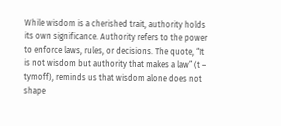While wisdom is a cherished trait, authority holds its own significance. Authority refers to the power to enforce laws, rules, or decisions. The quote, “It is not wisdom but authority that makes a law” (t – tymoff), reminds us that wisdom alone does not shape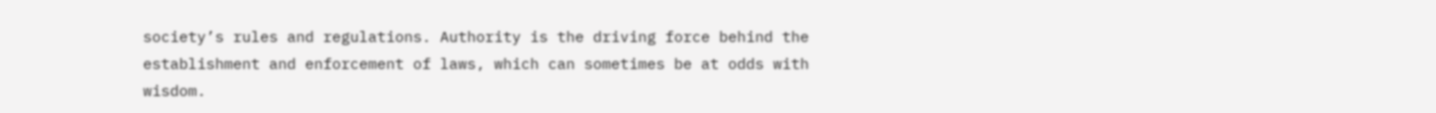society’s rules and regulations. Authority is the driving force behind the establishment and enforcement of laws, which can sometimes be at odds with wisdom.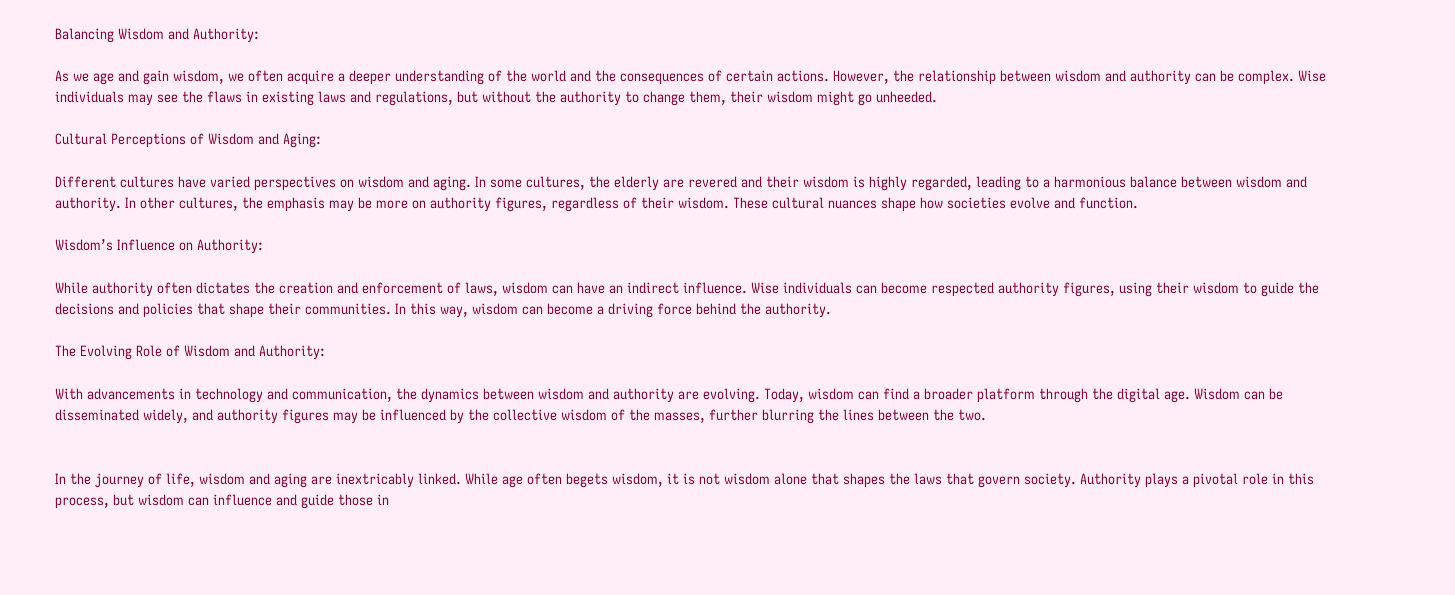Balancing Wisdom and Authority:

As we age and gain wisdom, we often acquire a deeper understanding of the world and the consequences of certain actions. However, the relationship between wisdom and authority can be complex. Wise individuals may see the flaws in existing laws and regulations, but without the authority to change them, their wisdom might go unheeded.

Cultural Perceptions of Wisdom and Aging:

Different cultures have varied perspectives on wisdom and aging. In some cultures, the elderly are revered and their wisdom is highly regarded, leading to a harmonious balance between wisdom and authority. In other cultures, the emphasis may be more on authority figures, regardless of their wisdom. These cultural nuances shape how societies evolve and function.

Wisdom’s Influence on Authority:

While authority often dictates the creation and enforcement of laws, wisdom can have an indirect influence. Wise individuals can become respected authority figures, using their wisdom to guide the decisions and policies that shape their communities. In this way, wisdom can become a driving force behind the authority.

The Evolving Role of Wisdom and Authority:

With advancements in technology and communication, the dynamics between wisdom and authority are evolving. Today, wisdom can find a broader platform through the digital age. Wisdom can be disseminated widely, and authority figures may be influenced by the collective wisdom of the masses, further blurring the lines between the two.


In the journey of life, wisdom and aging are inextricably linked. While age often begets wisdom, it is not wisdom alone that shapes the laws that govern society. Authority plays a pivotal role in this process, but wisdom can influence and guide those in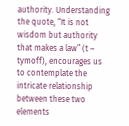authority. Understanding the quote, “It is not wisdom but authority that makes a law” (t – tymoff), encourages us to contemplate the intricate relationship between these two elements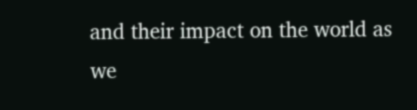and their impact on the world as we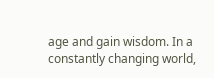age and gain wisdom. In a constantly changing world,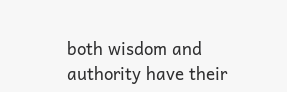both wisdom and authority have their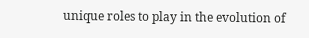unique roles to play in the evolution of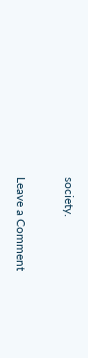society.

Leave a Comment